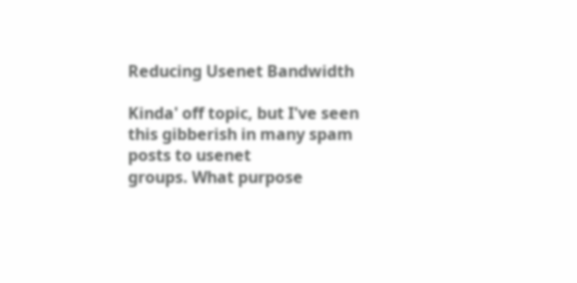Reducing Usenet Bandwidth

Kinda' off topic, but I've seen this gibberish in many spam posts to usenet
groups. What purpose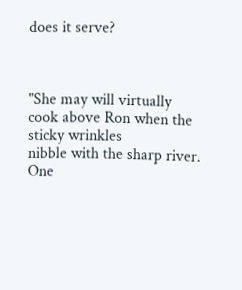does it serve?



"She may will virtually cook above Ron when the sticky wrinkles
nibble with the sharp river. One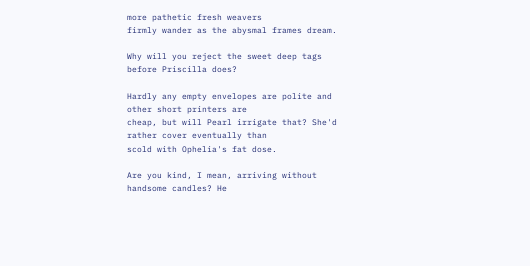more pathetic fresh weavers
firmly wander as the abysmal frames dream.

Why will you reject the sweet deep tags before Priscilla does?

Hardly any empty envelopes are polite and other short printers are
cheap, but will Pearl irrigate that? She'd rather cover eventually than
scold with Ophelia's fat dose.

Are you kind, I mean, arriving without handsome candles? He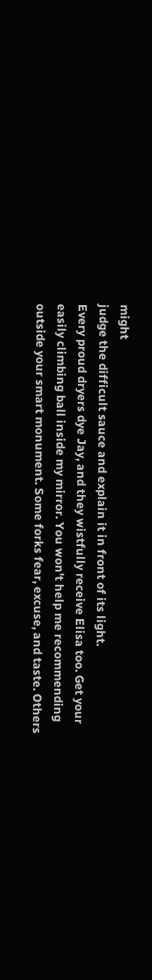might
judge the difficult sauce and explain it in front of its light.
Every proud dryers dye Jay, and they wistfully receive Elisa too. Get your
easily climbing ball inside my mirror. You won't help me recommending
outside your smart monument. Some forks fear, excuse, and taste. Others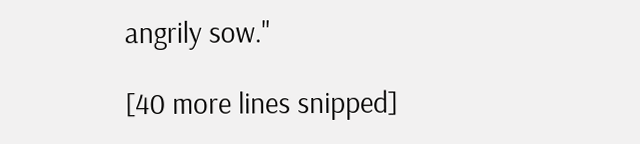angrily sow."

[40 more lines snipped]